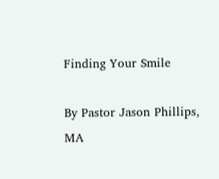Finding Your Smile

By Pastor Jason Phillips, MA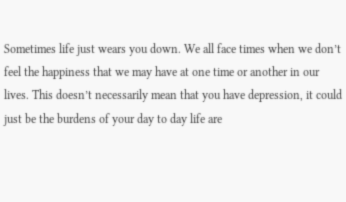Sometimes life just wears you down. We all face times when we don’t feel the happiness that we may have at one time or another in our lives. This doesn’t necessarily mean that you have depression, it could just be the burdens of your day to day life are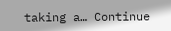taking a… Continue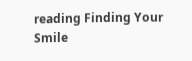reading Finding Your Smile